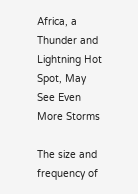Africa, a Thunder and Lightning Hot Spot, May See Even More Storms

The size and frequency of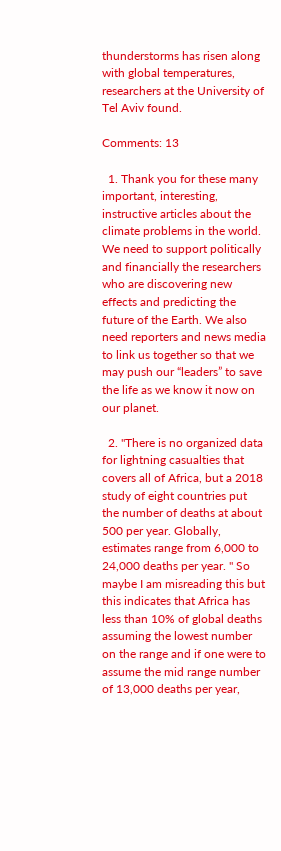thunderstorms has risen along with global temperatures, researchers at the University of Tel Aviv found.

Comments: 13

  1. Thank you for these many important, interesting, instructive articles about the climate problems in the world. We need to support politically and financially the researchers who are discovering new effects and predicting the future of the Earth. We also need reporters and news media to link us together so that we may push our “leaders” to save the life as we know it now on our planet.

  2. "There is no organized data for lightning casualties that covers all of Africa, but a 2018 study of eight countries put the number of deaths at about 500 per year. Globally, estimates range from 6,000 to 24,000 deaths per year. " So maybe I am misreading this but this indicates that Africa has less than 10% of global deaths assuming the lowest number on the range and if one were to assume the mid range number of 13,000 deaths per year,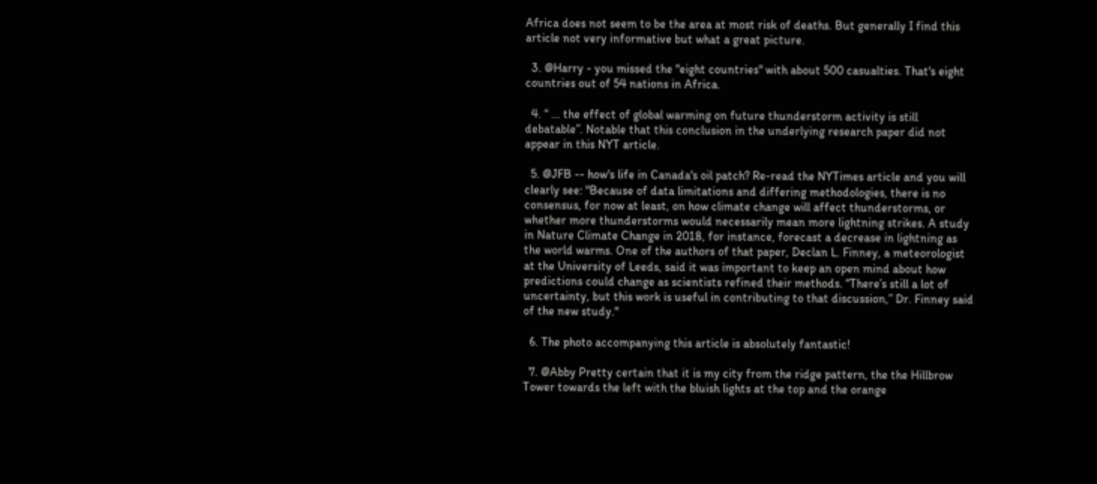Africa does not seem to be the area at most risk of deaths. But generally I find this article not very informative but what a great picture.

  3. @Harry - you missed the "eight countries" with about 500 casualties. That's eight countries out of 54 nations in Africa.

  4. “ ... the effect of global warming on future thunderstorm activity is still debatable”. Notable that this conclusion in the underlying research paper did not appear in this NYT article.

  5. @JFB -- how's life in Canada's oil patch? Re-read the NYTimes article and you will clearly see: "Because of data limitations and differing methodologies, there is no consensus, for now at least, on how climate change will affect thunderstorms, or whether more thunderstorms would necessarily mean more lightning strikes. A study in Nature Climate Change in 2018, for instance, forecast a decrease in lightning as the world warms. One of the authors of that paper, Declan L. Finney, a meteorologist at the University of Leeds, said it was important to keep an open mind about how predictions could change as scientists refined their methods. “There’s still a lot of uncertainty, but this work is useful in contributing to that discussion,” Dr. Finney said of the new study."

  6. The photo accompanying this article is absolutely fantastic!

  7. @Abby Pretty certain that it is my city from the ridge pattern, the the Hillbrow Tower towards the left with the bluish lights at the top and the orange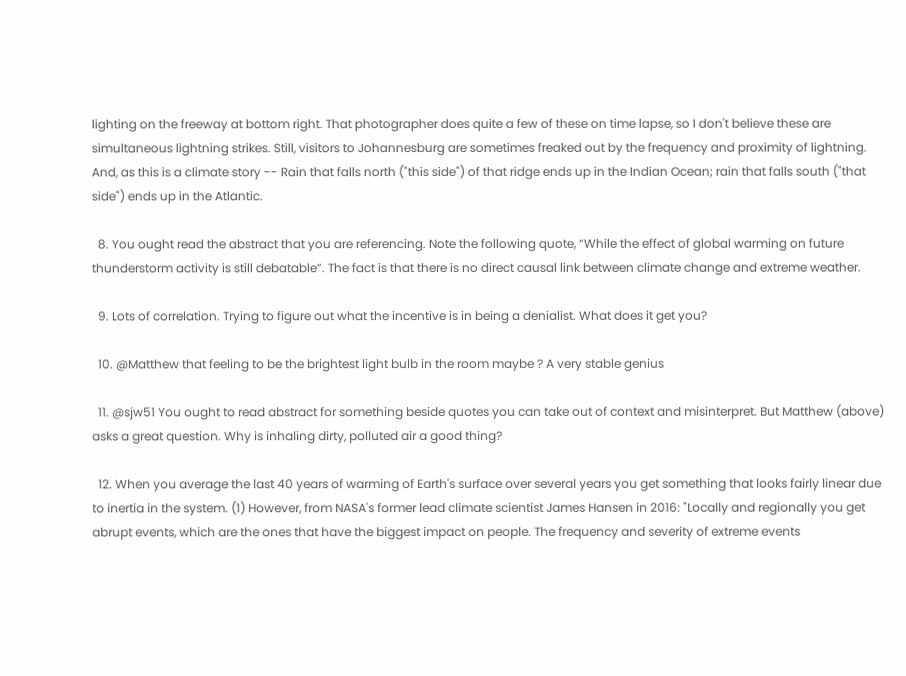lighting on the freeway at bottom right. That photographer does quite a few of these on time lapse, so I don't believe these are simultaneous lightning strikes. Still, visitors to Johannesburg are sometimes freaked out by the frequency and proximity of lightning. And, as this is a climate story -- Rain that falls north ("this side") of that ridge ends up in the Indian Ocean; rain that falls south ("that side") ends up in the Atlantic.

  8. You ought read the abstract that you are referencing. Note the following quote, “While the effect of global warming on future thunderstorm activity is still debatable”. The fact is that there is no direct causal link between climate change and extreme weather.

  9. Lots of correlation. Trying to figure out what the incentive is in being a denialist. What does it get you?

  10. @Matthew that feeling to be the brightest light bulb in the room maybe ? A very stable genius

  11. @sjw51 You ought to read abstract for something beside quotes you can take out of context and misinterpret. But Matthew (above) asks a great question. Why is inhaling dirty, polluted air a good thing?

  12. When you average the last 40 years of warming of Earth's surface over several years you get something that looks fairly linear due to inertia in the system. (1) However, from NASA's former lead climate scientist James Hansen in 2016: "Locally and regionally you get abrupt events, which are the ones that have the biggest impact on people. The frequency and severity of extreme events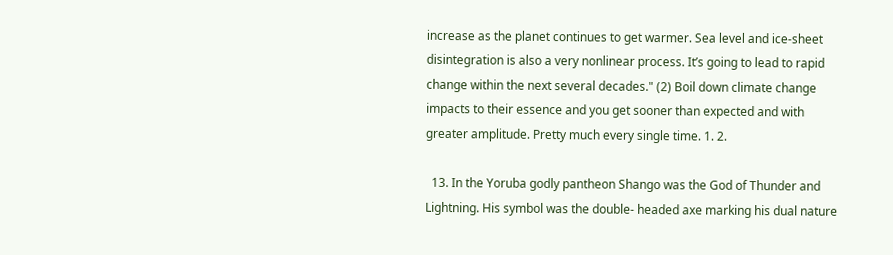increase as the planet continues to get warmer. Sea level and ice-sheet disintegration is also a very nonlinear process. It’s going to lead to rapid change within the next several decades." (2) Boil down climate change impacts to their essence and you get sooner than expected and with greater amplitude. Pretty much every single time. 1. 2.

  13. In the Yoruba godly pantheon Shango was the God of Thunder and Lightning. His symbol was the double- headed axe marking his dual nature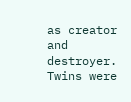as creator and destroyer. Twins were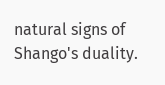natural signs of Shango's duality.